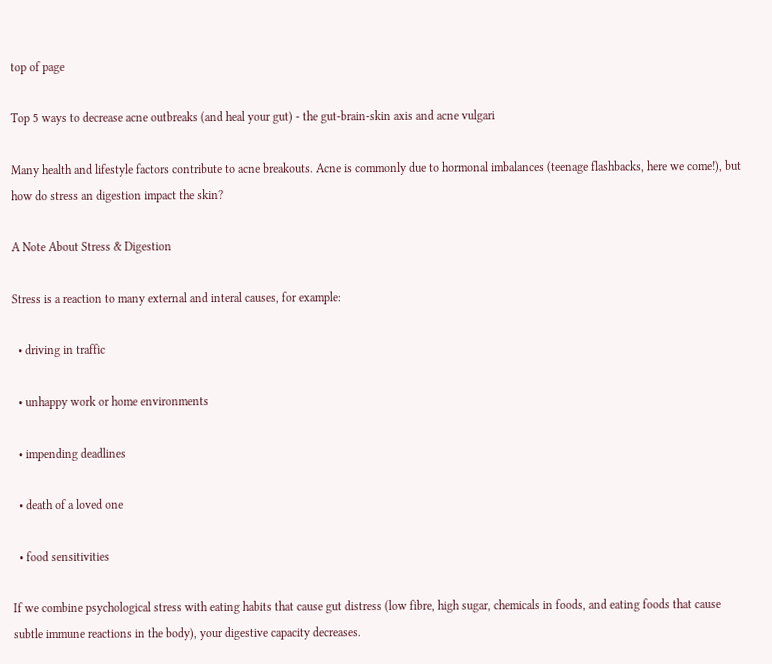top of page

Top 5 ways to decrease acne outbreaks (and heal your gut) - the gut-brain-skin axis and acne vulgari

Many health and lifestyle factors contribute to acne breakouts. Acne is commonly due to hormonal imbalances (teenage flashbacks, here we come!), but how do stress an digestion impact the skin?

A Note About Stress & Digestion

Stress is a reaction to many external and interal causes, for example:

  • driving in traffic

  • unhappy work or home environments

  • impending deadlines

  • death of a loved one

  • food sensitivities

If we combine psychological stress with eating habits that cause gut distress (low fibre, high sugar, chemicals in foods, and eating foods that cause subtle immune reactions in the body), your digestive capacity decreases.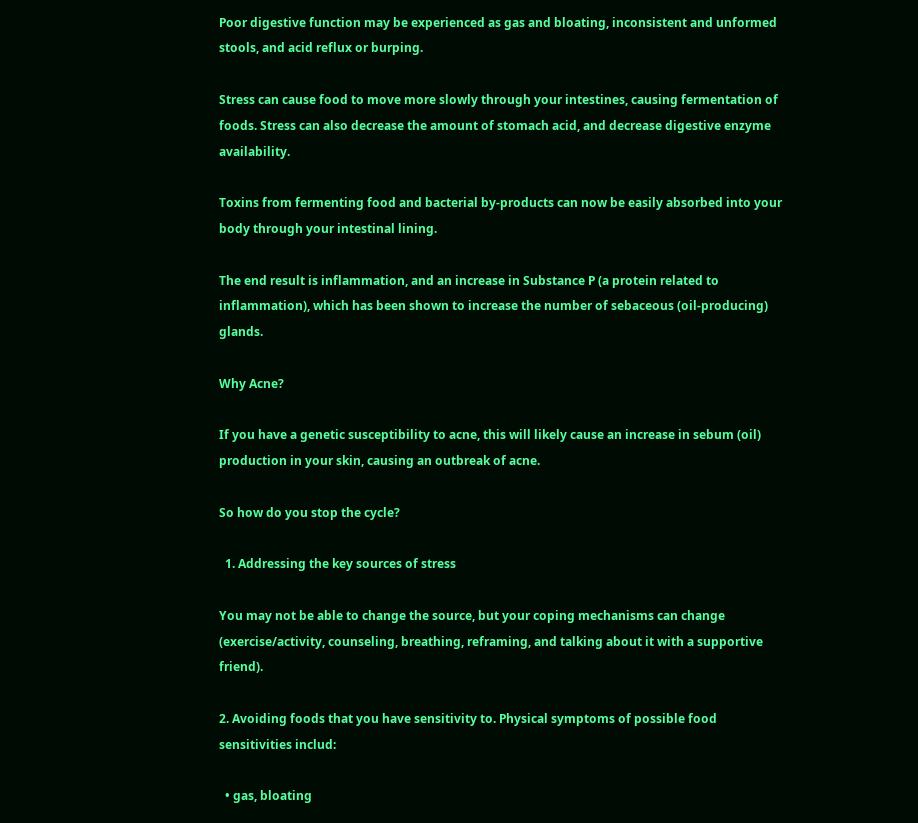Poor digestive function may be experienced as gas and bloating, inconsistent and unformed stools, and acid reflux or burping.

Stress can cause food to move more slowly through your intestines, causing fermentation of foods. Stress can also decrease the amount of stomach acid, and decrease digestive enzyme availability.

Toxins from fermenting food and bacterial by-products can now be easily absorbed into your body through your intestinal lining.

The end result is inflammation, and an increase in Substance P (a protein related to inflammation), which has been shown to increase the number of sebaceous (oil-producing) glands.

Why Acne?

If you have a genetic susceptibility to acne, this will likely cause an increase in sebum (oil) production in your skin, causing an outbreak of acne.

So how do you stop the cycle?

  1. Addressing the key sources of stress

You may not be able to change the source, but your coping mechanisms can change (exercise/activity, counseling, breathing, reframing, and talking about it with a supportive friend).

2. Avoiding foods that you have sensitivity to. Physical symptoms of possible food sensitivities includ:

  • gas, bloating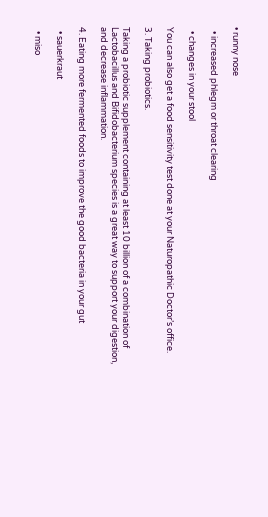• runny nose

  • increased phlegm or throat clearing

  • changes in your stool

You can also get a food sensitivity test done at your Naturopathic Doctor’s office.

3. Taking probiotics.

Taking a probiotic supplement containing at least 10 billion of a combination of Lactobacillus and Bifidobacterium species is a great way to support your digestion, and decrease inflammation.

4. Eating more fermented foods to improve the good bacteria in your gut

  • sauerkraut

  • miso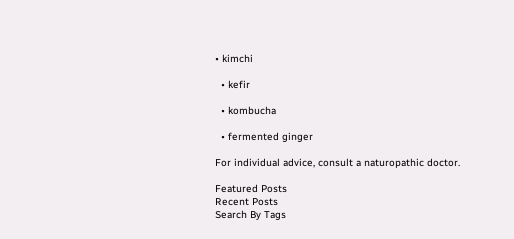• kimchi

  • kefir

  • kombucha

  • fermented ginger

For individual advice, consult a naturopathic doctor.

Featured Posts
Recent Posts
Search By Tags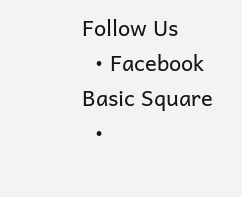Follow Us
  • Facebook Basic Square
  •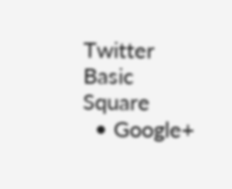Twitter Basic Square
  • Google+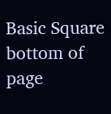Basic Square
bottom of page